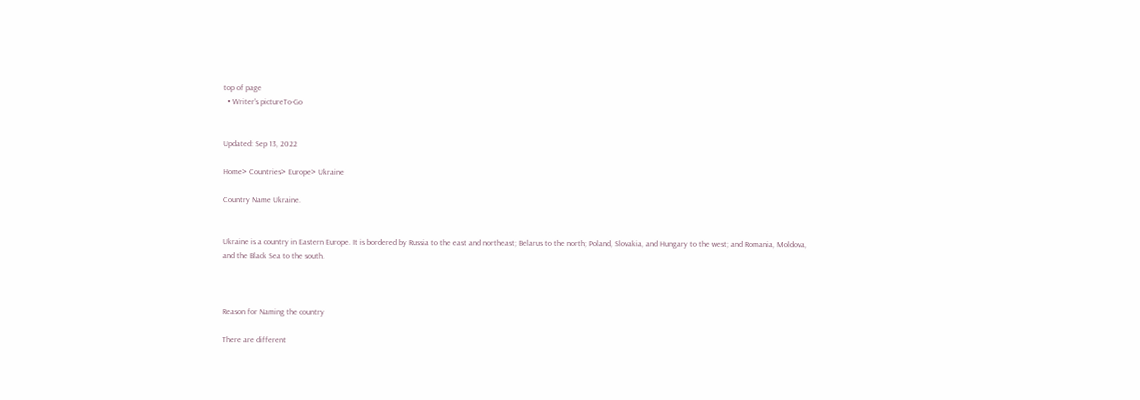top of page
  • Writer's pictureTo-Go


Updated: Sep 13, 2022

Home> Countries> Europe> Ukraine

Country Name Ukraine.


Ukraine is a country in Eastern Europe. It is bordered by Russia to the east and northeast; Belarus to the north; Poland, Slovakia, and Hungary to the west; and Romania, Moldova, and the Black Sea to the south.



Reason for Naming the country

There are different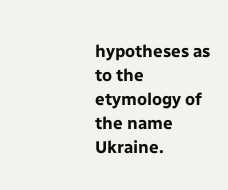hypotheses as to the etymology of the name Ukraine.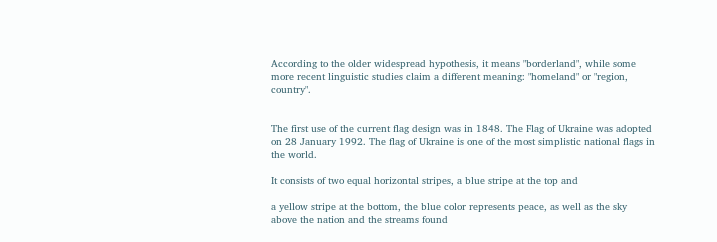According to the older widespread hypothesis, it means "borderland", while some more recent linguistic studies claim a different meaning: "homeland" or "region, country".


The first use of the current flag design was in 1848. The Flag of Ukraine was adopted on 28 January 1992. The flag of Ukraine is one of the most simplistic national flags in the world.

It consists of two equal horizontal stripes, a blue stripe at the top and

a yellow stripe at the bottom, the blue color represents peace, as well as the sky above the nation and the streams found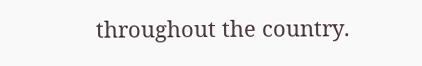throughout the country.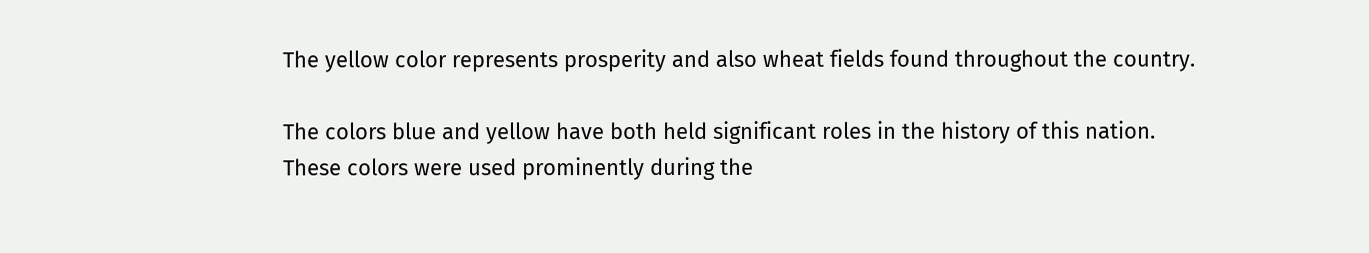The yellow color represents prosperity and also wheat fields found throughout the country.

The colors blue and yellow have both held significant roles in the history of this nation. These colors were used prominently during the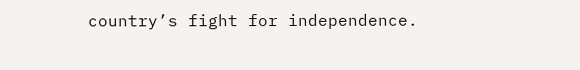country’s fight for independence.